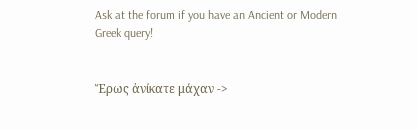Ask at the forum if you have an Ancient or Modern Greek query!


Ἔρως ἀνίκατε μάχαν ->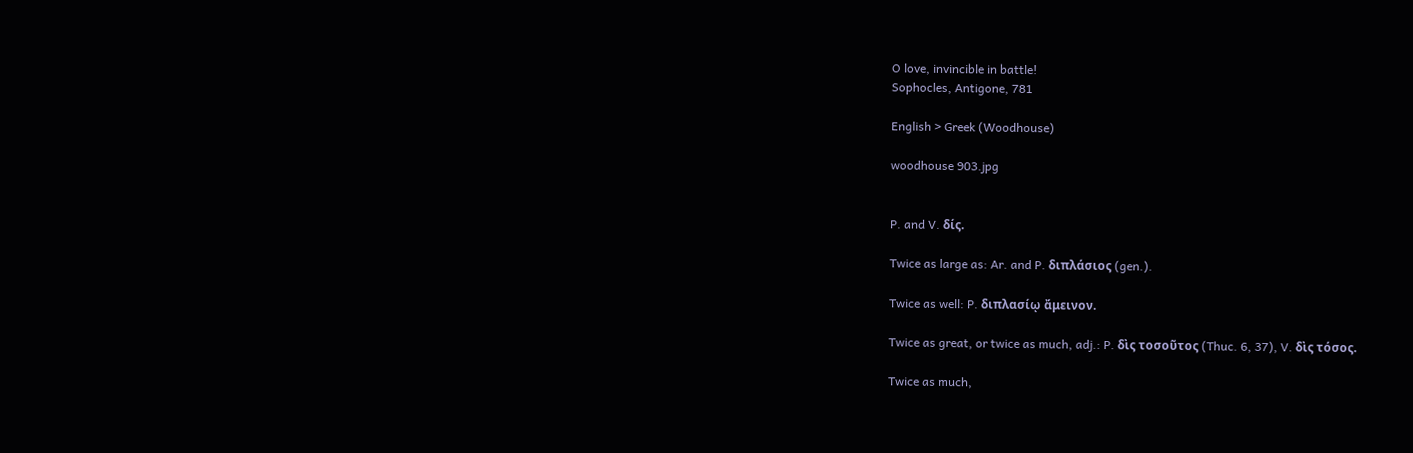O love, invincible in battle!
Sophocles, Antigone, 781

English > Greek (Woodhouse)

woodhouse 903.jpg


P. and V. δίς.

Twice as large as: Ar. and P. διπλάσιος (gen.).

Twice as well: P. διπλασίῳ ἄμεινον.

Twice as great, or twice as much, adj.: P. δὶς τοσοῦτος (Thuc. 6, 37), V. δὶς τόσος.

Twice as much,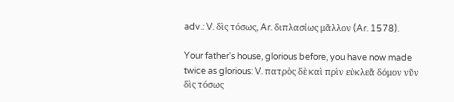adv.: V. δὶς τόσως, Ar. διπλασίως μᾶλλον (Ar. 1578).

Your father's house, glorious before, you have now made twice as glorious: V. πατρὸς δὲ καὶ πρὶν εὐκλεᾶ δόμον νῦν δὶς τόσως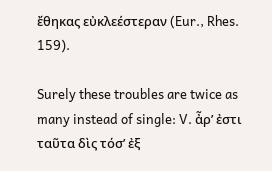ἔθηκας εὐκλεέστεραν (Eur., Rhes. 159).

Surely these troubles are twice as many instead of single: V. ἆρʼ ἐστι ταῦτα δὶς τόσʼ ἐξ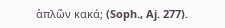ἁπλῶν κακά; (Soph., Aj. 277).